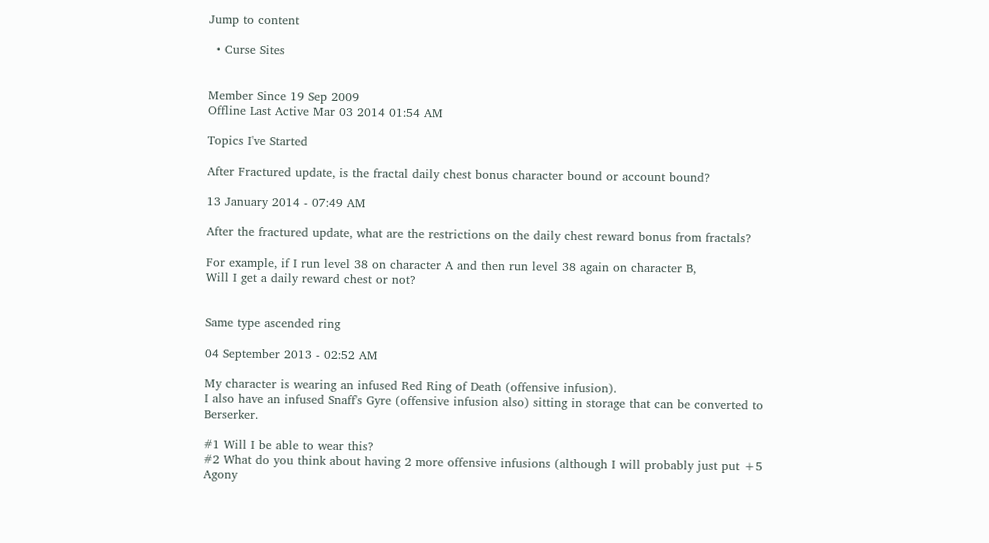Jump to content

  • Curse Sites


Member Since 19 Sep 2009
Offline Last Active Mar 03 2014 01:54 AM

Topics I've Started

After Fractured update, is the fractal daily chest bonus character bound or account bound?

13 January 2014 - 07:49 AM

After the fractured update, what are the restrictions on the daily chest reward bonus from fractals?

For example, if I run level 38 on character A and then run level 38 again on character B,
Will I get a daily reward chest or not?


Same type ascended ring

04 September 2013 - 02:52 AM

My character is wearing an infused Red Ring of Death (offensive infusion).
I also have an infused Snaff's Gyre (offensive infusion also) sitting in storage that can be converted to Berserker.

#1 Will I be able to wear this?
#2 What do you think about having 2 more offensive infusions (although I will probably just put +5 Agony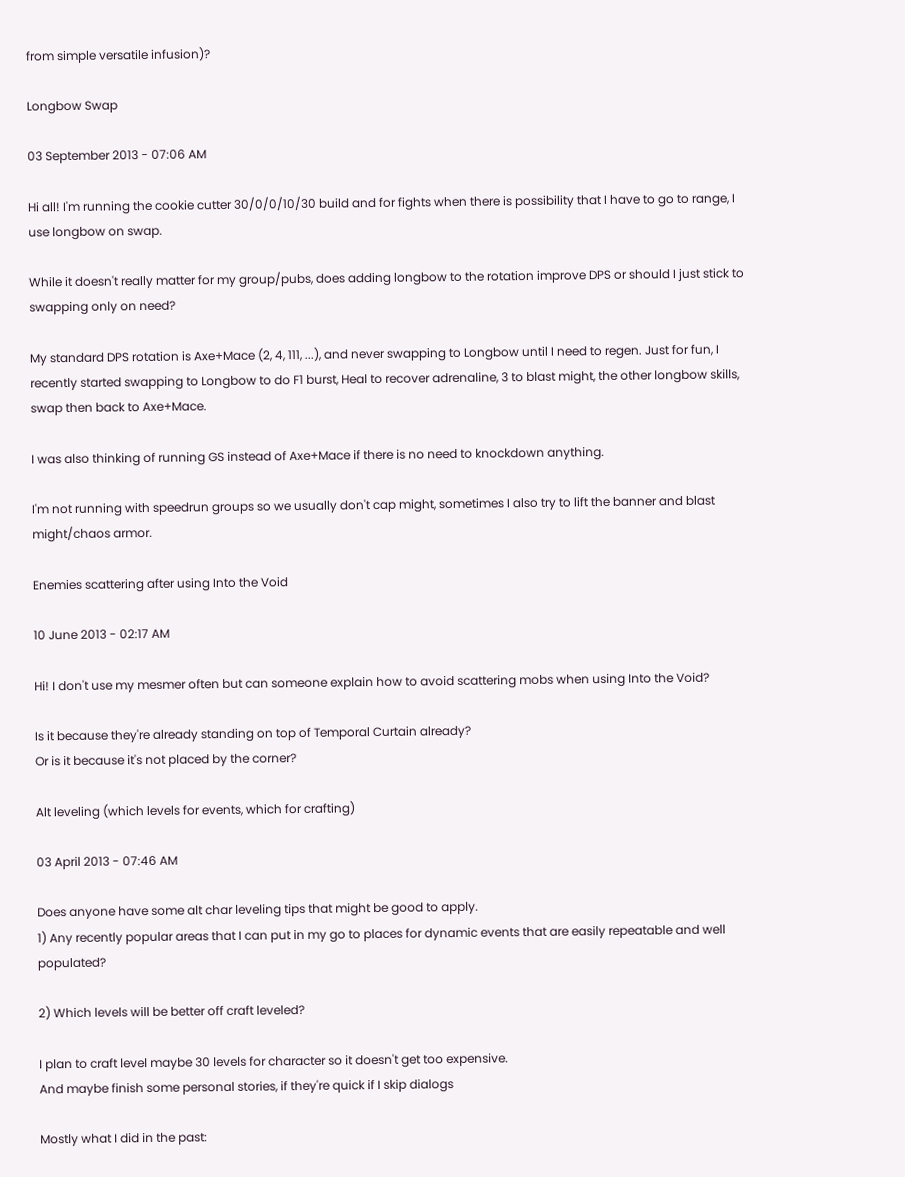from simple versatile infusion)?

Longbow Swap

03 September 2013 - 07:06 AM

Hi all! I'm running the cookie cutter 30/0/0/10/30 build and for fights when there is possibility that I have to go to range, I use longbow on swap.

While it doesn't really matter for my group/pubs, does adding longbow to the rotation improve DPS or should I just stick to swapping only on need?

My standard DPS rotation is Axe+Mace (2, 4, 111, ...), and never swapping to Longbow until I need to regen. Just for fun, I recently started swapping to Longbow to do F1 burst, Heal to recover adrenaline, 3 to blast might, the other longbow skills, swap then back to Axe+Mace.

I was also thinking of running GS instead of Axe+Mace if there is no need to knockdown anything.

I'm not running with speedrun groups so we usually don't cap might, sometimes I also try to lift the banner and blast might/chaos armor.

Enemies scattering after using Into the Void

10 June 2013 - 02:17 AM

Hi! I don't use my mesmer often but can someone explain how to avoid scattering mobs when using Into the Void?

Is it because they're already standing on top of Temporal Curtain already?
Or is it because it's not placed by the corner?

Alt leveling (which levels for events, which for crafting)

03 April 2013 - 07:46 AM

Does anyone have some alt char leveling tips that might be good to apply.
1) Any recently popular areas that I can put in my go to places for dynamic events that are easily repeatable and well populated?

2) Which levels will be better off craft leveled?

I plan to craft level maybe 30 levels for character so it doesn't get too expensive.
And maybe finish some personal stories, if they're quick if I skip dialogs

Mostly what I did in the past: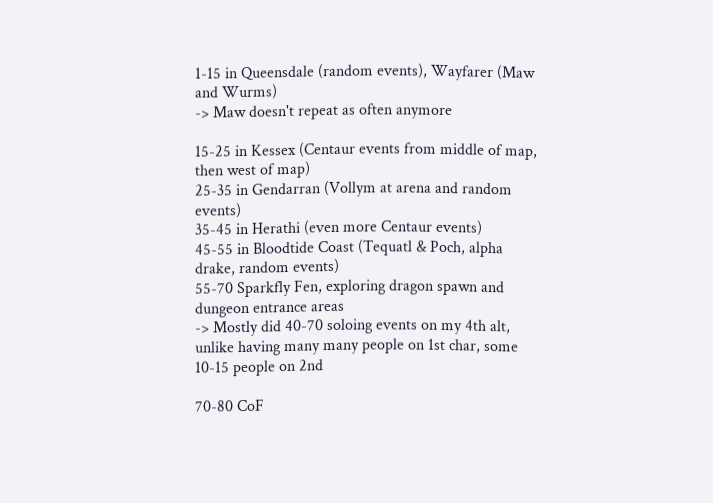1-15 in Queensdale (random events), Wayfarer (Maw and Wurms)
-> Maw doesn't repeat as often anymore

15-25 in Kessex (Centaur events from middle of map, then west of map)
25-35 in Gendarran (Vollym at arena and random events)
35-45 in Herathi (even more Centaur events)
45-55 in Bloodtide Coast (Tequatl & Poch, alpha drake, random events)
55-70 Sparkfly Fen, exploring dragon spawn and dungeon entrance areas
-> Mostly did 40-70 soloing events on my 4th alt, unlike having many many people on 1st char, some 10-15 people on 2nd

70-80 CoF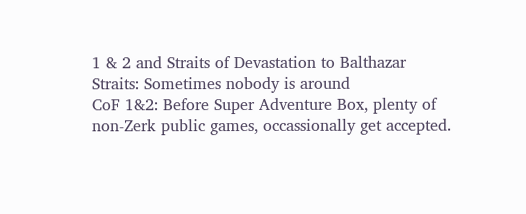1 & 2 and Straits of Devastation to Balthazar
Straits: Sometimes nobody is around
CoF 1&2: Before Super Adventure Box, plenty of non-Zerk public games, occassionally get accepted.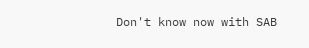Don't know now with SAB